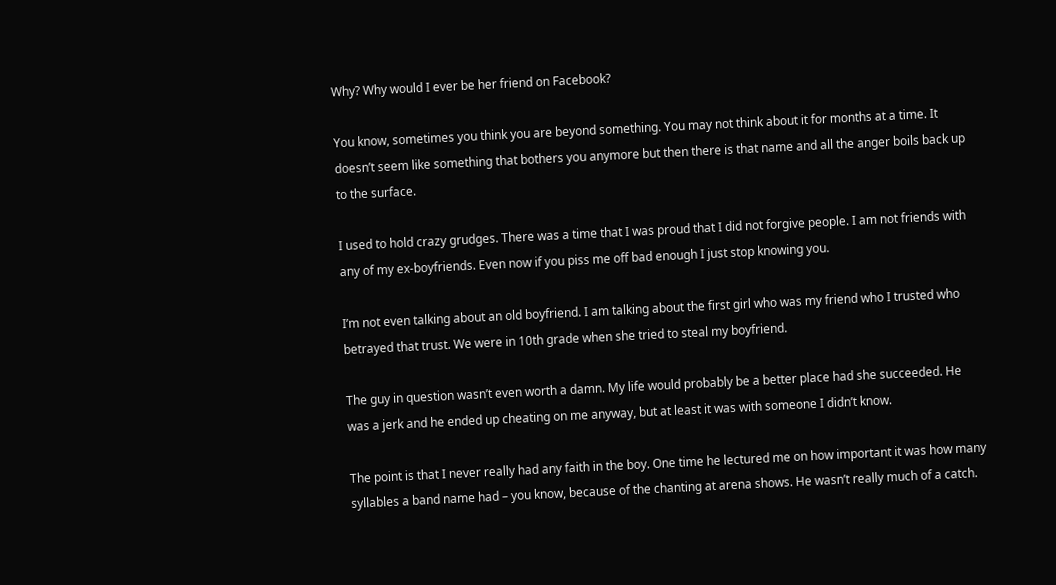Why? Why would I ever be her friend on Facebook?

You know, sometimes you think you are beyond something. You may not think about it for months at a time. It doesn’t seem like something that bothers you anymore but then there is that name and all the anger boils back up to the surface.

I used to hold crazy grudges. There was a time that I was proud that I did not forgive people. I am not friends with any of my ex-boyfriends. Even now if you piss me off bad enough I just stop knowing you.

I’m not even talking about an old boyfriend. I am talking about the first girl who was my friend who I trusted who betrayed that trust. We were in 10th grade when she tried to steal my boyfriend.

The guy in question wasn’t even worth a damn. My life would probably be a better place had she succeeded. He was a jerk and he ended up cheating on me anyway, but at least it was with someone I didn’t know.

The point is that I never really had any faith in the boy. One time he lectured me on how important it was how many syllables a band name had – you know, because of the chanting at arena shows. He wasn’t really much of a catch.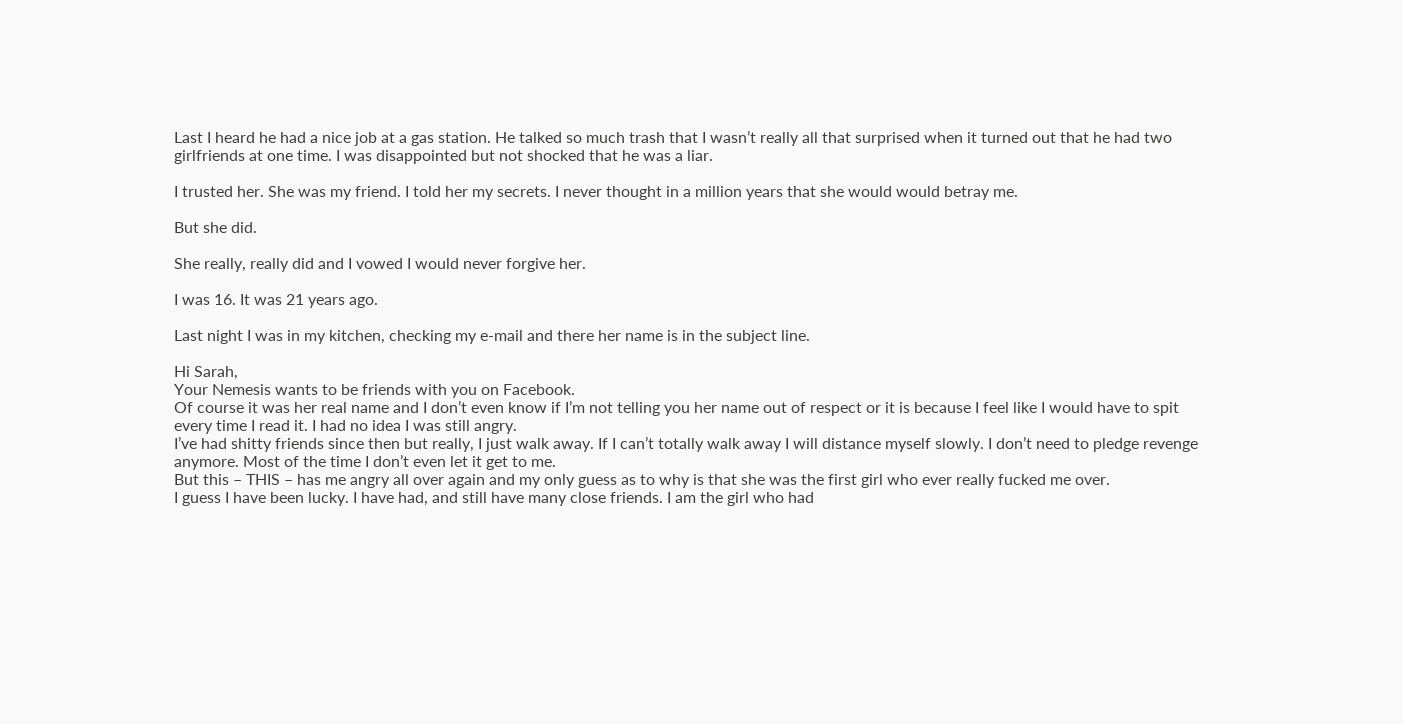Last I heard he had a nice job at a gas station. He talked so much trash that I wasn’t really all that surprised when it turned out that he had two girlfriends at one time. I was disappointed but not shocked that he was a liar.

I trusted her. She was my friend. I told her my secrets. I never thought in a million years that she would would betray me.

But she did.

She really, really did and I vowed I would never forgive her.

I was 16. It was 21 years ago.

Last night I was in my kitchen, checking my e-mail and there her name is in the subject line.

Hi Sarah,
Your Nemesis wants to be friends with you on Facebook.
Of course it was her real name and I don’t even know if I’m not telling you her name out of respect or it is because I feel like I would have to spit every time I read it. I had no idea I was still angry.
I’ve had shitty friends since then but really, I just walk away. If I can’t totally walk away I will distance myself slowly. I don’t need to pledge revenge anymore. Most of the time I don’t even let it get to me.
But this – THIS – has me angry all over again and my only guess as to why is that she was the first girl who ever really fucked me over.
I guess I have been lucky. I have had, and still have many close friends. I am the girl who had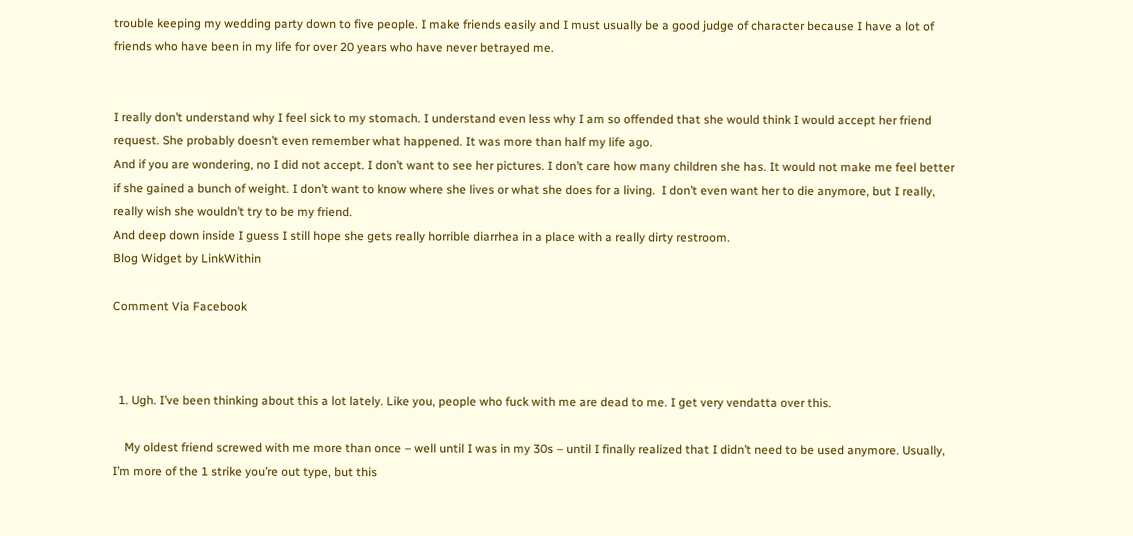trouble keeping my wedding party down to five people. I make friends easily and I must usually be a good judge of character because I have a lot of friends who have been in my life for over 20 years who have never betrayed me.


I really don’t understand why I feel sick to my stomach. I understand even less why I am so offended that she would think I would accept her friend request. She probably doesn’t even remember what happened. It was more than half my life ago.
And if you are wondering, no I did not accept. I don’t want to see her pictures. I don’t care how many children she has. It would not make me feel better if she gained a bunch of weight. I don’t want to know where she lives or what she does for a living.  I don’t even want her to die anymore, but I really, really wish she wouldn’t try to be my friend.
And deep down inside I guess I still hope she gets really horrible diarrhea in a place with a really dirty restroom.
Blog Widget by LinkWithin

Comment Via Facebook



  1. Ugh. I’ve been thinking about this a lot lately. Like you, people who fuck with me are dead to me. I get very vendatta over this.

    My oldest friend screwed with me more than once – well until I was in my 30s – until I finally realized that I didn’t need to be used anymore. Usually, I’m more of the 1 strike you’re out type, but this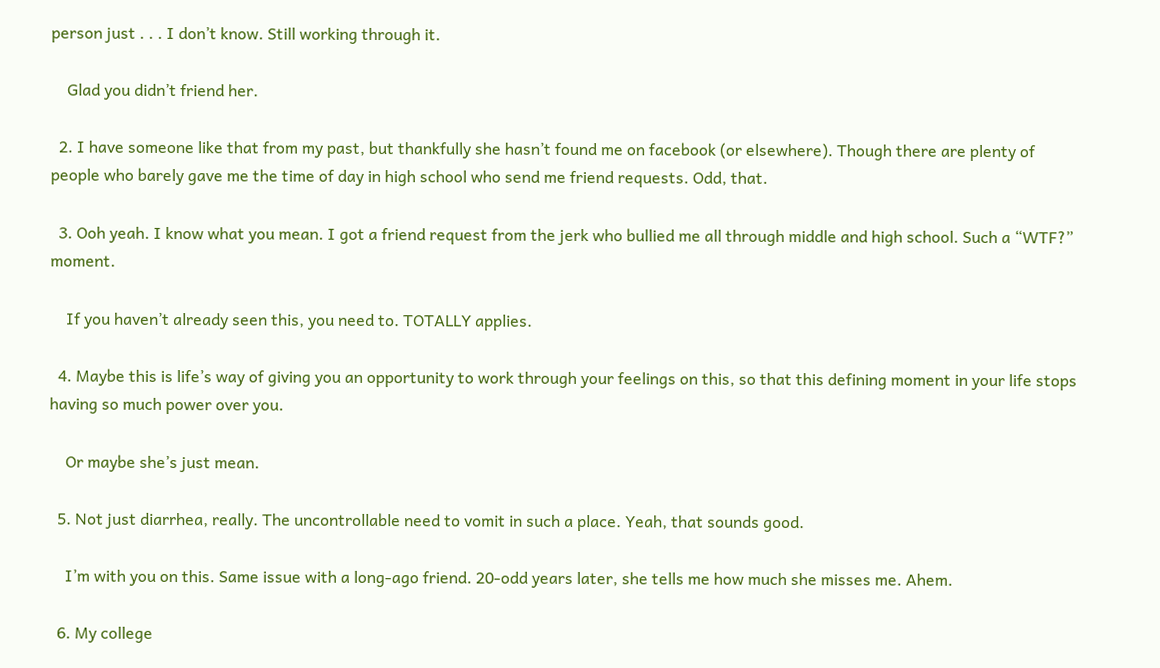person just . . . I don’t know. Still working through it.

    Glad you didn’t friend her.

  2. I have someone like that from my past, but thankfully she hasn’t found me on facebook (or elsewhere). Though there are plenty of people who barely gave me the time of day in high school who send me friend requests. Odd, that.

  3. Ooh yeah. I know what you mean. I got a friend request from the jerk who bullied me all through middle and high school. Such a “WTF?” moment.

    If you haven’t already seen this, you need to. TOTALLY applies.

  4. Maybe this is life’s way of giving you an opportunity to work through your feelings on this, so that this defining moment in your life stops having so much power over you.

    Or maybe she’s just mean.

  5. Not just diarrhea, really. The uncontrollable need to vomit in such a place. Yeah, that sounds good.

    I’m with you on this. Same issue with a long-ago friend. 20-odd years later, she tells me how much she misses me. Ahem.

  6. My college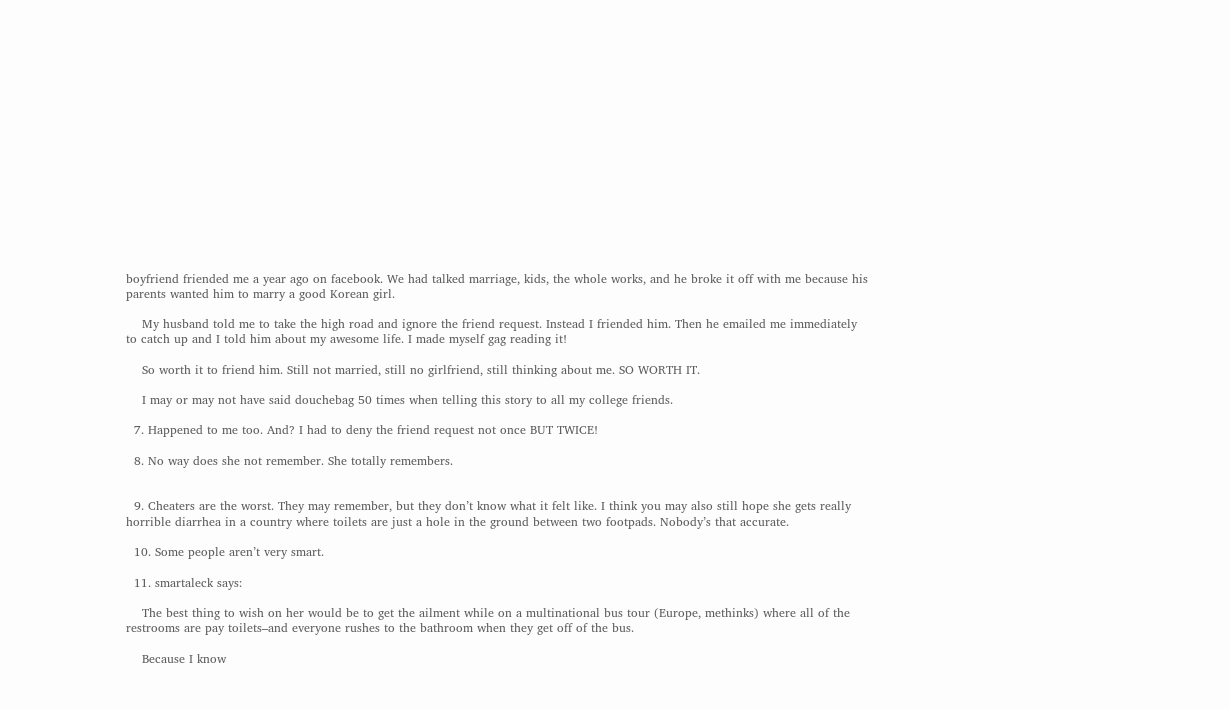boyfriend friended me a year ago on facebook. We had talked marriage, kids, the whole works, and he broke it off with me because his parents wanted him to marry a good Korean girl.

    My husband told me to take the high road and ignore the friend request. Instead I friended him. Then he emailed me immediately to catch up and I told him about my awesome life. I made myself gag reading it!

    So worth it to friend him. Still not married, still no girlfriend, still thinking about me. SO WORTH IT.

    I may or may not have said douchebag 50 times when telling this story to all my college friends.

  7. Happened to me too. And? I had to deny the friend request not once BUT TWICE!

  8. No way does she not remember. She totally remembers.


  9. Cheaters are the worst. They may remember, but they don’t know what it felt like. I think you may also still hope she gets really horrible diarrhea in a country where toilets are just a hole in the ground between two footpads. Nobody’s that accurate.

  10. Some people aren’t very smart.

  11. smartaleck says:

    The best thing to wish on her would be to get the ailment while on a multinational bus tour (Europe, methinks) where all of the restrooms are pay toilets–and everyone rushes to the bathroom when they get off of the bus.

    Because I know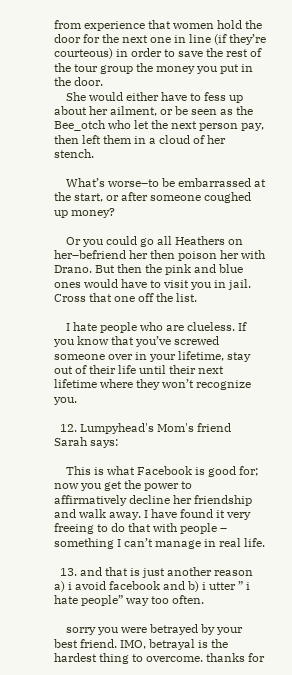from experience that women hold the door for the next one in line (if they’re courteous) in order to save the rest of the tour group the money you put in the door.
    She would either have to fess up about her ailment, or be seen as the Bee_otch who let the next person pay, then left them in a cloud of her stench.

    What’s worse–to be embarrassed at the start, or after someone coughed up money?

    Or you could go all Heathers on her–befriend her then poison her with Drano. But then the pink and blue ones would have to visit you in jail. Cross that one off the list.

    I hate people who are clueless. If you know that you’ve screwed someone over in your lifetime, stay out of their life until their next lifetime where they won’t recognize you.

  12. Lumpyhead's Mom's friend Sarah says:

    This is what Facebook is good for; now you get the power to affirmatively decline her friendship and walk away. I have found it very freeing to do that with people – something I can’t manage in real life.

  13. and that is just another reason a) i avoid facebook and b) i utter ” i hate people” way too often.

    sorry you were betrayed by your best friend. IMO, betrayal is the hardest thing to overcome. thanks for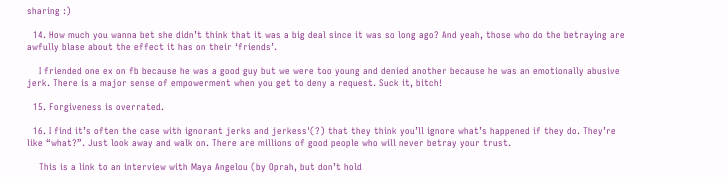sharing :)

  14. How much you wanna bet she didn’t think that it was a big deal since it was so long ago? And yeah, those who do the betraying are awfully blase about the effect it has on their ‘friends’.

    I friended one ex on fb because he was a good guy but we were too young and denied another because he was an emotionally abusive jerk. There is a major sense of empowerment when you get to deny a request. Suck it, bitch!

  15. Forgiveness is overrated.

  16. I find it’s often the case with ignorant jerks and jerkess'(?) that they think you’ll ignore what’s happened if they do. They’re like “what?”. Just look away and walk on. There are millions of good people who will never betray your trust.

    This is a link to an interview with Maya Angelou (by Oprah, but don’t hold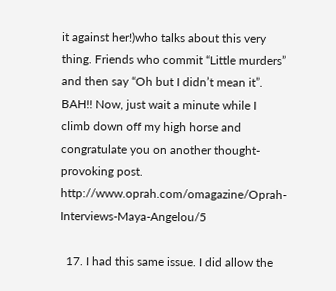it against her!)who talks about this very thing. Friends who commit “Little murders” and then say “Oh but I didn’t mean it”. BAH!! Now, just wait a minute while I climb down off my high horse and congratulate you on another thought-provoking post. http://www.oprah.com/omagazine/Oprah-Interviews-Maya-Angelou/5

  17. I had this same issue. I did allow the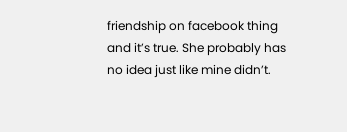friendship on facebook thing and it’s true. She probably has no idea just like mine didn’t.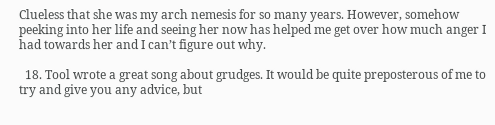Clueless that she was my arch nemesis for so many years. However, somehow peeking into her life and seeing her now has helped me get over how much anger I had towards her and I can’t figure out why.

  18. Tool wrote a great song about grudges. It would be quite preposterous of me to try and give you any advice, but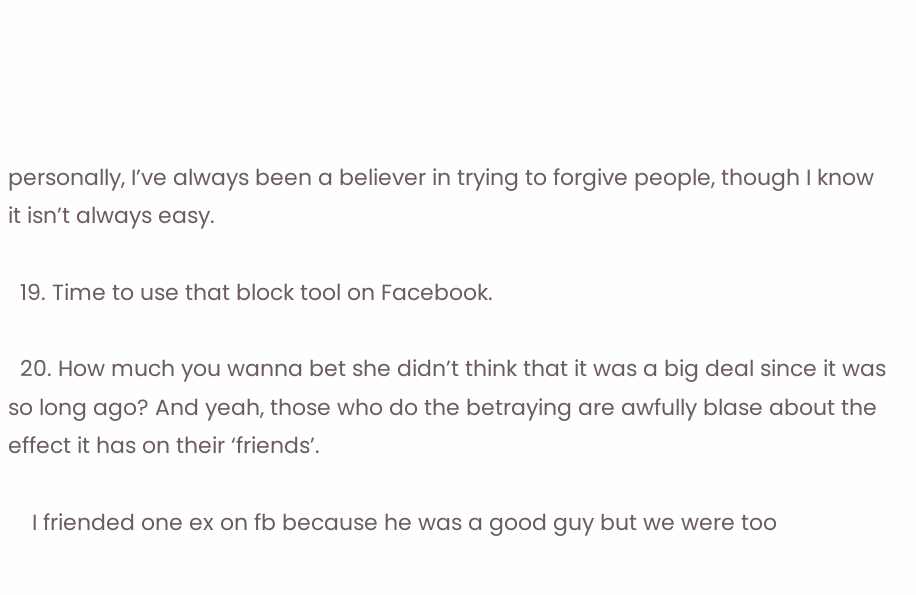personally, I’ve always been a believer in trying to forgive people, though I know it isn’t always easy.

  19. Time to use that block tool on Facebook.

  20. How much you wanna bet she didn’t think that it was a big deal since it was so long ago? And yeah, those who do the betraying are awfully blase about the effect it has on their ‘friends’.

    I friended one ex on fb because he was a good guy but we were too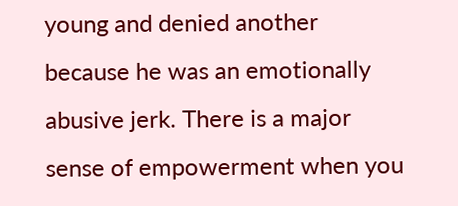young and denied another because he was an emotionally abusive jerk. There is a major sense of empowerment when you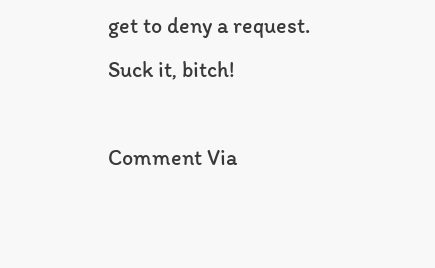get to deny a request. Suck it, bitch!

Comment Via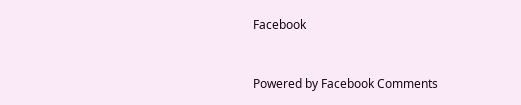Facebook


Powered by Facebook Comments